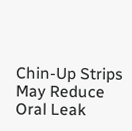Chin-Up Strips May Reduce Oral Leak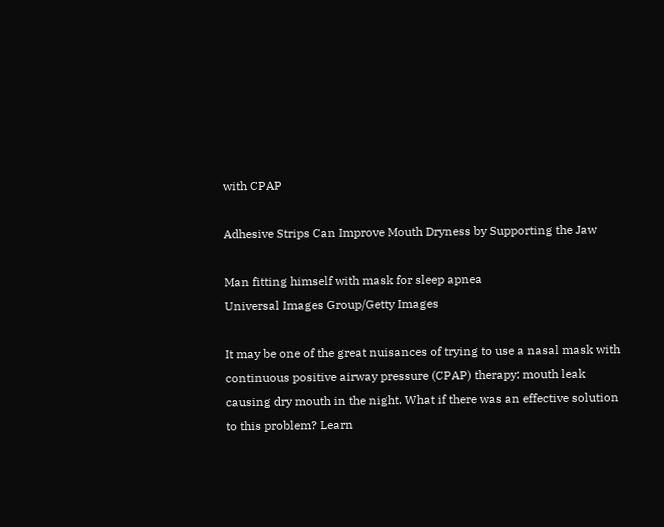with CPAP

Adhesive Strips Can Improve Mouth Dryness by Supporting the Jaw

Man fitting himself with mask for sleep apnea
Universal Images Group/Getty Images

It may be one of the great nuisances of trying to use a nasal mask with continuous positive airway pressure (CPAP) therapy: mouth leak causing dry mouth in the night. What if there was an effective solution to this problem? Learn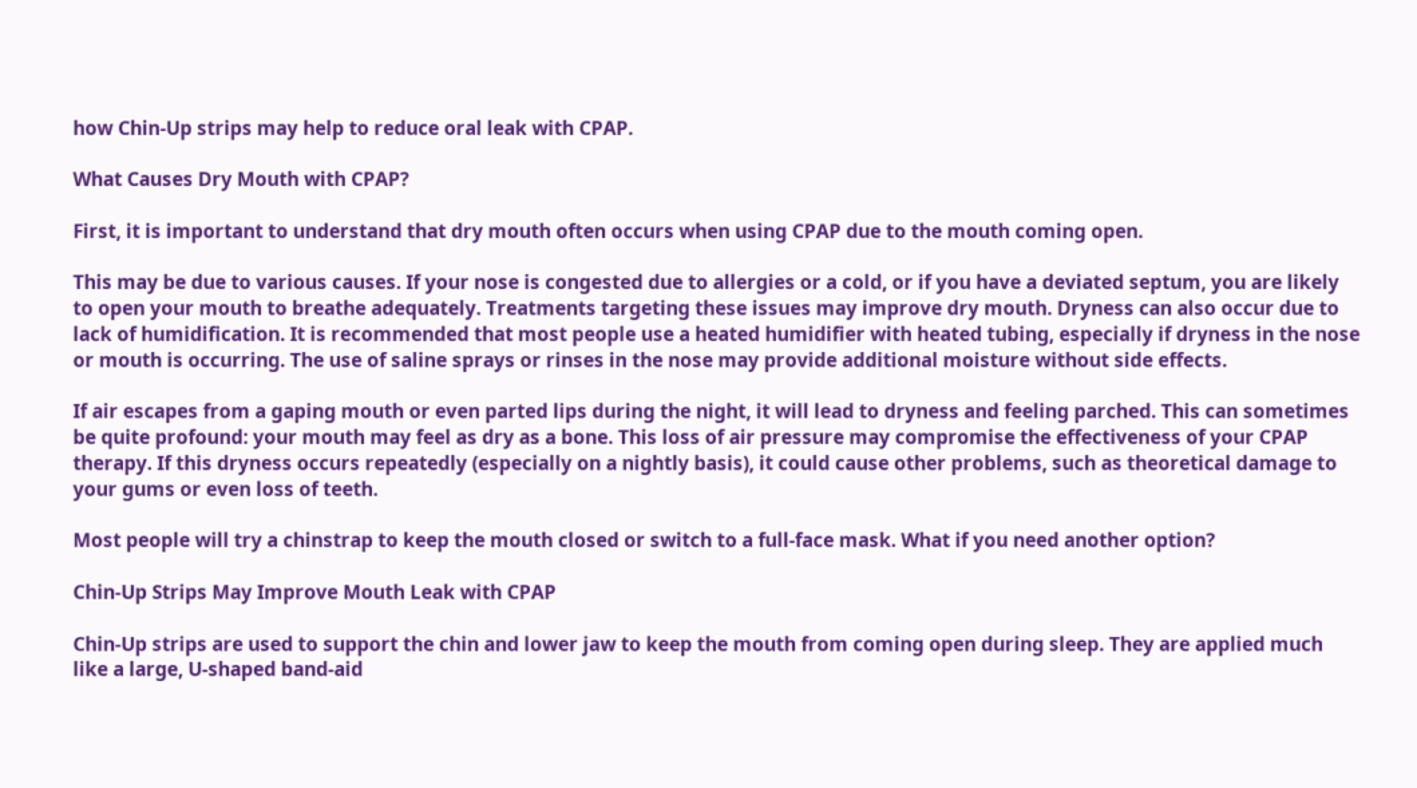how Chin-Up strips may help to reduce oral leak with CPAP.

What Causes Dry Mouth with CPAP?

First, it is important to understand that dry mouth often occurs when using CPAP due to the mouth coming open.

This may be due to various causes. If your nose is congested due to allergies or a cold, or if you have a deviated septum, you are likely to open your mouth to breathe adequately. Treatments targeting these issues may improve dry mouth. Dryness can also occur due to lack of humidification. It is recommended that most people use a heated humidifier with heated tubing, especially if dryness in the nose or mouth is occurring. The use of saline sprays or rinses in the nose may provide additional moisture without side effects.

If air escapes from a gaping mouth or even parted lips during the night, it will lead to dryness and feeling parched. This can sometimes be quite profound: your mouth may feel as dry as a bone. This loss of air pressure may compromise the effectiveness of your CPAP therapy. If this dryness occurs repeatedly (especially on a nightly basis), it could cause other problems, such as theoretical damage to your gums or even loss of teeth.

Most people will try a chinstrap to keep the mouth closed or switch to a full-face mask. What if you need another option?

Chin-Up Strips May Improve Mouth Leak with CPAP

Chin-Up strips are used to support the chin and lower jaw to keep the mouth from coming open during sleep. They are applied much like a large, U-shaped band-aid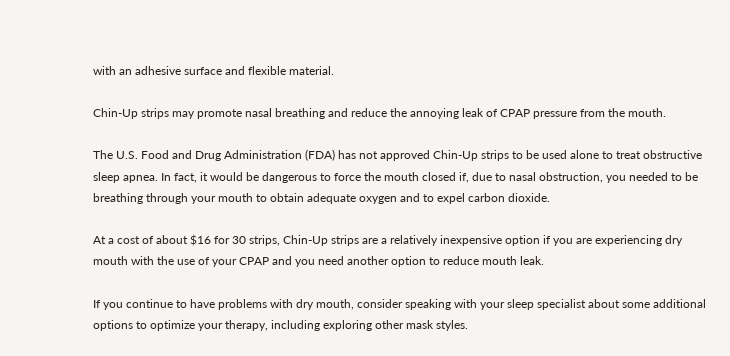with an adhesive surface and flexible material.

Chin-Up strips may promote nasal breathing and reduce the annoying leak of CPAP pressure from the mouth.

The U.S. Food and Drug Administration (FDA) has not approved Chin-Up strips to be used alone to treat obstructive sleep apnea. In fact, it would be dangerous to force the mouth closed if, due to nasal obstruction, you needed to be breathing through your mouth to obtain adequate oxygen and to expel carbon dioxide.

At a cost of about $16 for 30 strips, Chin-Up strips are a relatively inexpensive option if you are experiencing dry mouth with the use of your CPAP and you need another option to reduce mouth leak.

If you continue to have problems with dry mouth, consider speaking with your sleep specialist about some additional options to optimize your therapy, including exploring other mask styles.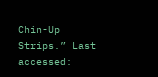Chin-Up Strips.” Last accessed: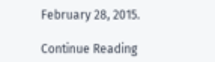February 28, 2015.

Continue Reading